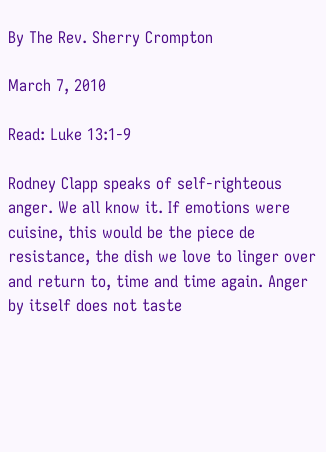By The Rev. Sherry Crompton

March 7, 2010

Read: Luke 13:1-9

Rodney Clapp speaks of self-righteous anger. We all know it. If emotions were cuisine, this would be the piece de resistance, the dish we love to linger over and return to, time and time again. Anger by itself does not taste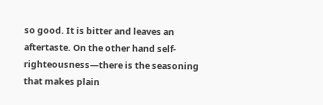so good. It is bitter and leaves an aftertaste. On the other hand self-righteousness—there is the seasoning that makes plain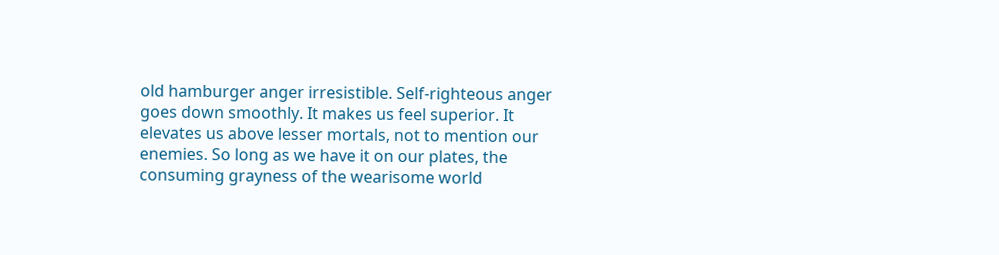old hamburger anger irresistible. Self-righteous anger goes down smoothly. It makes us feel superior. It elevates us above lesser mortals, not to mention our enemies. So long as we have it on our plates, the consuming grayness of the wearisome world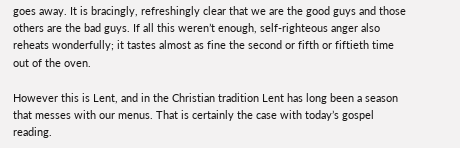goes away. It is bracingly, refreshingly clear that we are the good guys and those others are the bad guys. If all this weren’t enough, self-righteous anger also reheats wonderfully; it tastes almost as fine the second or fifth or fiftieth time out of the oven.

However this is Lent, and in the Christian tradition Lent has long been a season that messes with our menus. That is certainly the case with today’s gospel reading.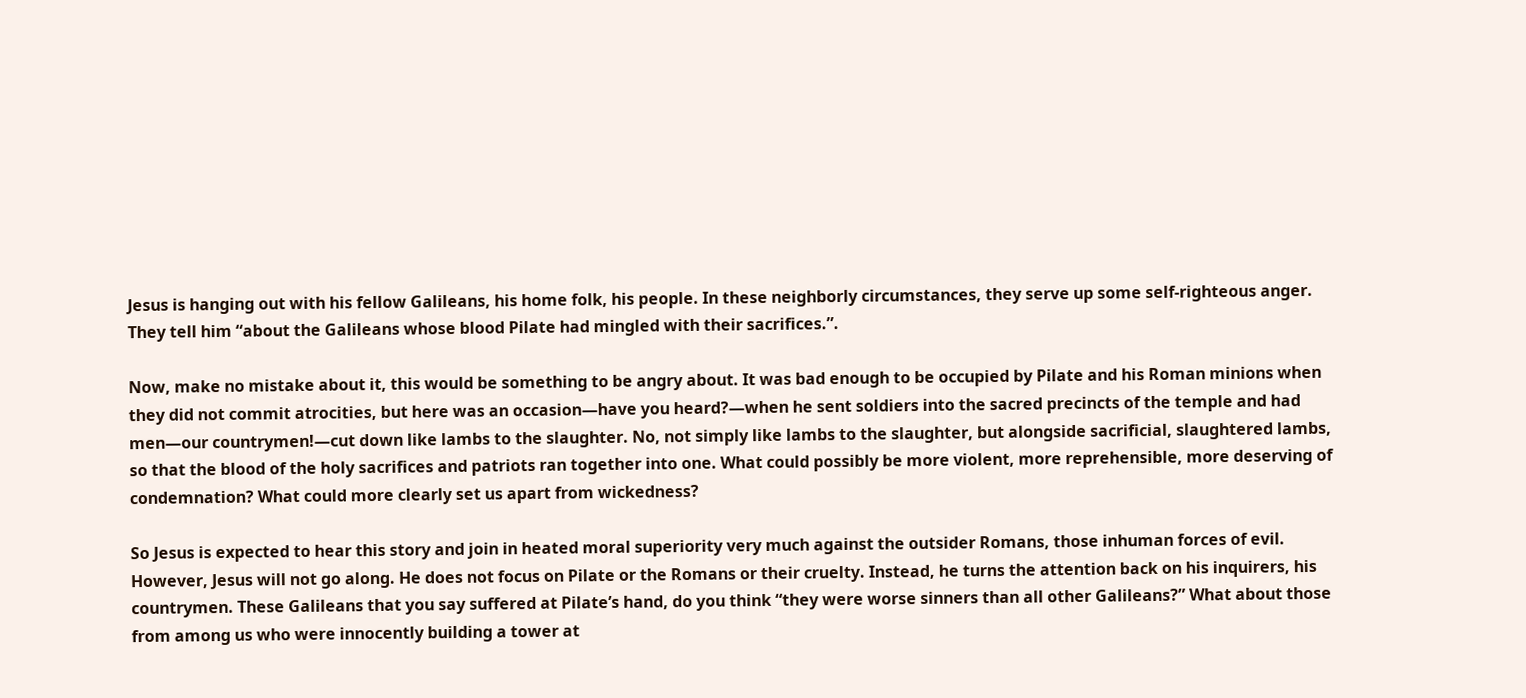Jesus is hanging out with his fellow Galileans, his home folk, his people. In these neighborly circumstances, they serve up some self-righteous anger. They tell him “about the Galileans whose blood Pilate had mingled with their sacrifices.”.

Now, make no mistake about it, this would be something to be angry about. It was bad enough to be occupied by Pilate and his Roman minions when they did not commit atrocities, but here was an occasion—have you heard?—when he sent soldiers into the sacred precincts of the temple and had men—our countrymen!—cut down like lambs to the slaughter. No, not simply like lambs to the slaughter, but alongside sacrificial, slaughtered lambs, so that the blood of the holy sacrifices and patriots ran together into one. What could possibly be more violent, more reprehensible, more deserving of condemnation? What could more clearly set us apart from wickedness?

So Jesus is expected to hear this story and join in heated moral superiority very much against the outsider Romans, those inhuman forces of evil. However, Jesus will not go along. He does not focus on Pilate or the Romans or their cruelty. Instead, he turns the attention back on his inquirers, his countrymen. These Galileans that you say suffered at Pilate’s hand, do you think “they were worse sinners than all other Galileans?” What about those from among us who were innocently building a tower at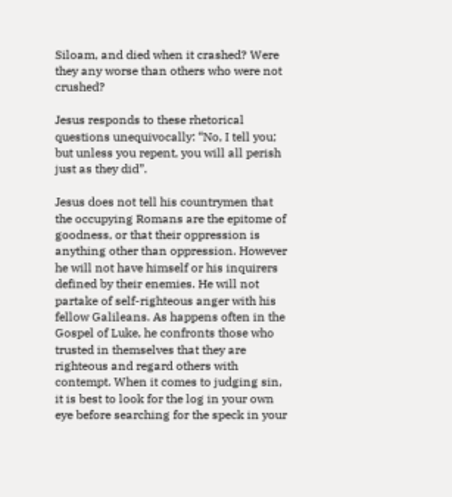Siloam, and died when it crashed? Were they any worse than others who were not crushed?

Jesus responds to these rhetorical questions unequivocally: “No, I tell you; but unless you repent, you will all perish just as they did”.

Jesus does not tell his countrymen that the occupying Romans are the epitome of goodness, or that their oppression is anything other than oppression. However he will not have himself or his inquirers defined by their enemies. He will not partake of self-righteous anger with his fellow Galileans. As happens often in the Gospel of Luke, he confronts those who trusted in themselves that they are righteous and regard others with contempt. When it comes to judging sin, it is best to look for the log in your own eye before searching for the speck in your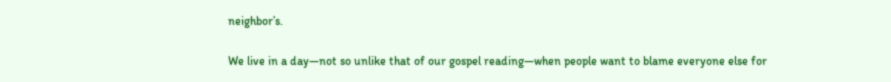neighbor’s.

We live in a day—not so unlike that of our gospel reading—when people want to blame everyone else for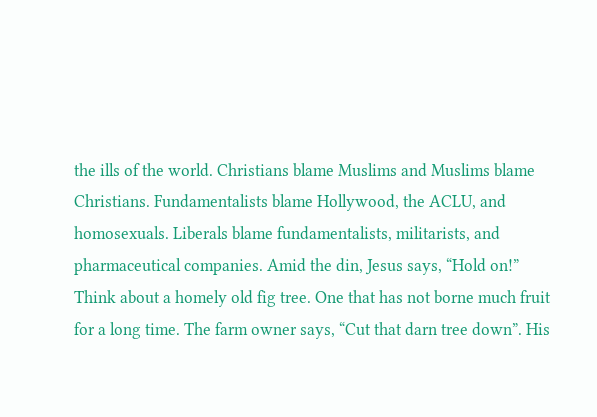the ills of the world. Christians blame Muslims and Muslims blame Christians. Fundamentalists blame Hollywood, the ACLU, and homosexuals. Liberals blame fundamentalists, militarists, and pharmaceutical companies. Amid the din, Jesus says, “Hold on!” Think about a homely old fig tree. One that has not borne much fruit for a long time. The farm owner says, “Cut that darn tree down”. His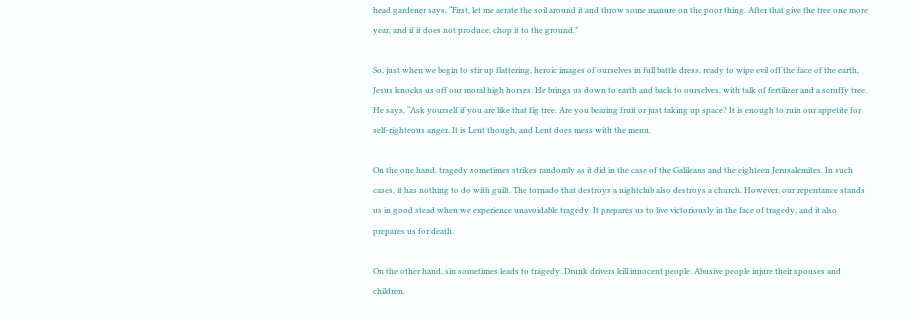head gardener says, “First, let me aerate the soil around it and throw some manure on the poor thing. After that give the tree one more year, and if it does not produce, chop it to the ground.”

So, just when we begin to stir up flattering, heroic images of ourselves in full battle dress, ready to wipe evil off the face of the earth, Jesus knocks us off our moral high horses. He brings us down to earth and back to ourselves, with talk of fertilizer and a scruffy tree. He says, “Ask yourself if you are like that fig tree. Are you bearing fruit or just taking up space? It is enough to ruin our appetite for self-righteous anger. It is Lent though, and Lent does mess with the menu.

On the one hand, tragedy sometimes strikes randomly as it did in the case of the Galileans and the eighteen Jerusalemites. In such cases, it has nothing to do with guilt. The tornado that destroys a nightclub also destroys a church. However, our repentance stands us in good stead when we experience unavoidable tragedy. It prepares us to live victoriously in the face of tragedy, and it also prepares us for death.

On the other hand, sin sometimes leads to tragedy. Drunk drivers kill innocent people. Abusive people injure their spouses and children.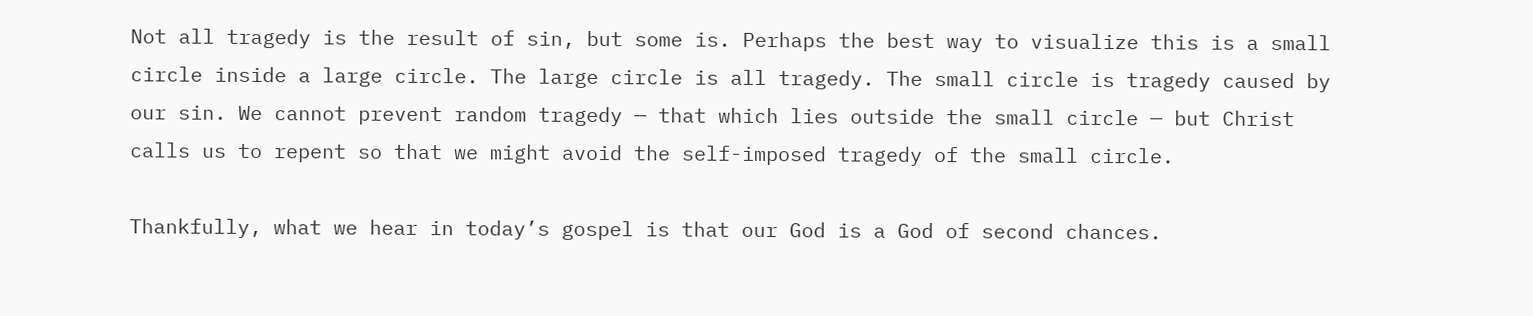Not all tragedy is the result of sin, but some is. Perhaps the best way to visualize this is a small circle inside a large circle. The large circle is all tragedy. The small circle is tragedy caused by our sin. We cannot prevent random tragedy — that which lies outside the small circle — but Christ calls us to repent so that we might avoid the self-imposed tragedy of the small circle.

Thankfully, what we hear in today’s gospel is that our God is a God of second chances.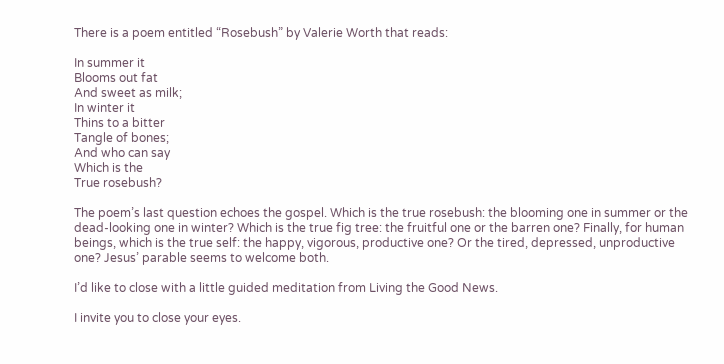There is a poem entitled “Rosebush” by Valerie Worth that reads:

In summer it
Blooms out fat
And sweet as milk;
In winter it
Thins to a bitter
Tangle of bones;
And who can say
Which is the
True rosebush?

The poem’s last question echoes the gospel. Which is the true rosebush: the blooming one in summer or the dead-looking one in winter? Which is the true fig tree: the fruitful one or the barren one? Finally, for human beings, which is the true self: the happy, vigorous, productive one? Or the tired, depressed, unproductive one? Jesus’ parable seems to welcome both.

I’d like to close with a little guided meditation from Living the Good News.

I invite you to close your eyes.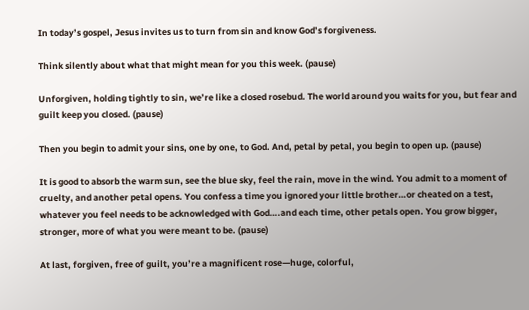In today’s gospel, Jesus invites us to turn from sin and know God’s forgiveness.

Think silently about what that might mean for you this week. (pause)

Unforgiven, holding tightly to sin, we’re like a closed rosebud. The world around you waits for you, but fear and guilt keep you closed. (pause)

Then you begin to admit your sins, one by one, to God. And, petal by petal, you begin to open up. (pause)

It is good to absorb the warm sun, see the blue sky, feel the rain, move in the wind. You admit to a moment of cruelty, and another petal opens. You confess a time you ignored your little brother…or cheated on a test, whatever you feel needs to be acknowledged with God….and each time, other petals open. You grow bigger, stronger, more of what you were meant to be. (pause)

At last, forgiven, free of guilt, you’re a magnificent rose—huge, colorful,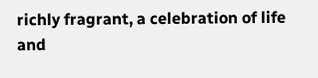richly fragrant, a celebration of life and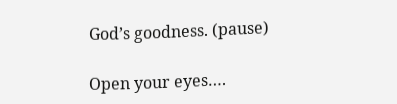God’s goodness. (pause)

Open your eyes….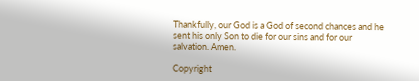Thankfully, our God is a God of second chances and he sent his only Son to die for our sins and for our salvation. Amen.

Copyright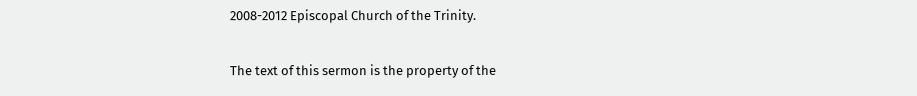2008-2012 Episcopal Church of the Trinity.

The text of this sermon is the property of the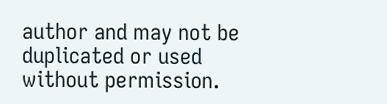author and may not be duplicated or used without permission.